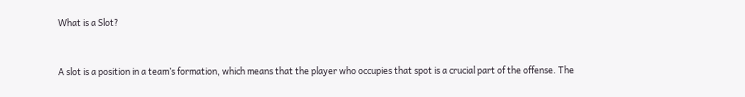What is a Slot?


A slot is a position in a team’s formation, which means that the player who occupies that spot is a crucial part of the offense. The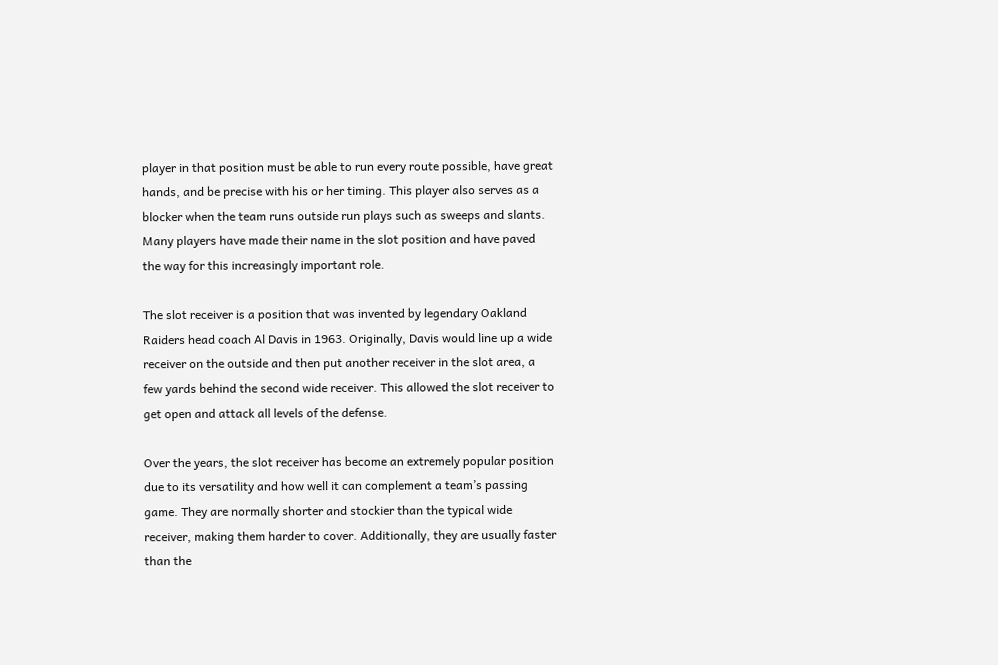player in that position must be able to run every route possible, have great hands, and be precise with his or her timing. This player also serves as a blocker when the team runs outside run plays such as sweeps and slants. Many players have made their name in the slot position and have paved the way for this increasingly important role.

The slot receiver is a position that was invented by legendary Oakland Raiders head coach Al Davis in 1963. Originally, Davis would line up a wide receiver on the outside and then put another receiver in the slot area, a few yards behind the second wide receiver. This allowed the slot receiver to get open and attack all levels of the defense.

Over the years, the slot receiver has become an extremely popular position due to its versatility and how well it can complement a team’s passing game. They are normally shorter and stockier than the typical wide receiver, making them harder to cover. Additionally, they are usually faster than the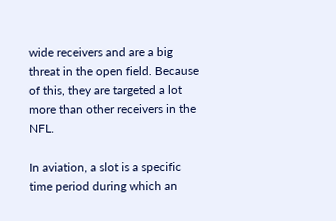wide receivers and are a big threat in the open field. Because of this, they are targeted a lot more than other receivers in the NFL.

In aviation, a slot is a specific time period during which an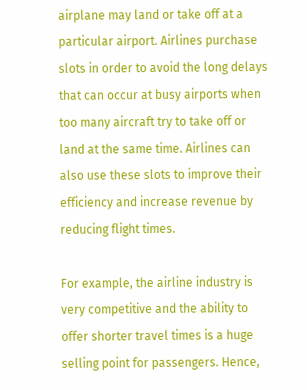airplane may land or take off at a particular airport. Airlines purchase slots in order to avoid the long delays that can occur at busy airports when too many aircraft try to take off or land at the same time. Airlines can also use these slots to improve their efficiency and increase revenue by reducing flight times.

For example, the airline industry is very competitive and the ability to offer shorter travel times is a huge selling point for passengers. Hence,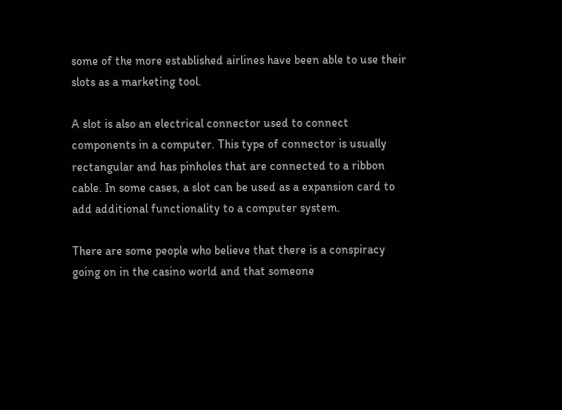some of the more established airlines have been able to use their slots as a marketing tool.

A slot is also an electrical connector used to connect components in a computer. This type of connector is usually rectangular and has pinholes that are connected to a ribbon cable. In some cases, a slot can be used as a expansion card to add additional functionality to a computer system.

There are some people who believe that there is a conspiracy going on in the casino world and that someone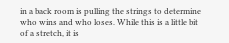in a back room is pulling the strings to determine who wins and who loses. While this is a little bit of a stretch, it is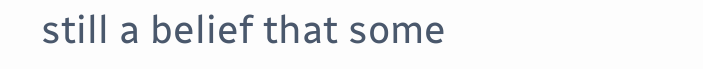still a belief that some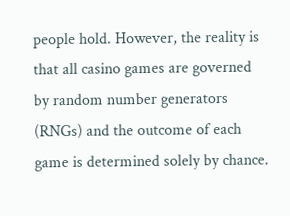people hold. However, the reality is that all casino games are governed by random number generators (RNGs) and the outcome of each game is determined solely by chance.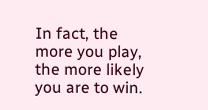In fact, the more you play, the more likely you are to win.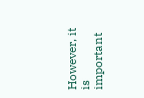However, it is important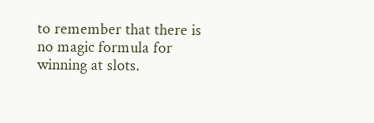to remember that there is no magic formula for winning at slots.